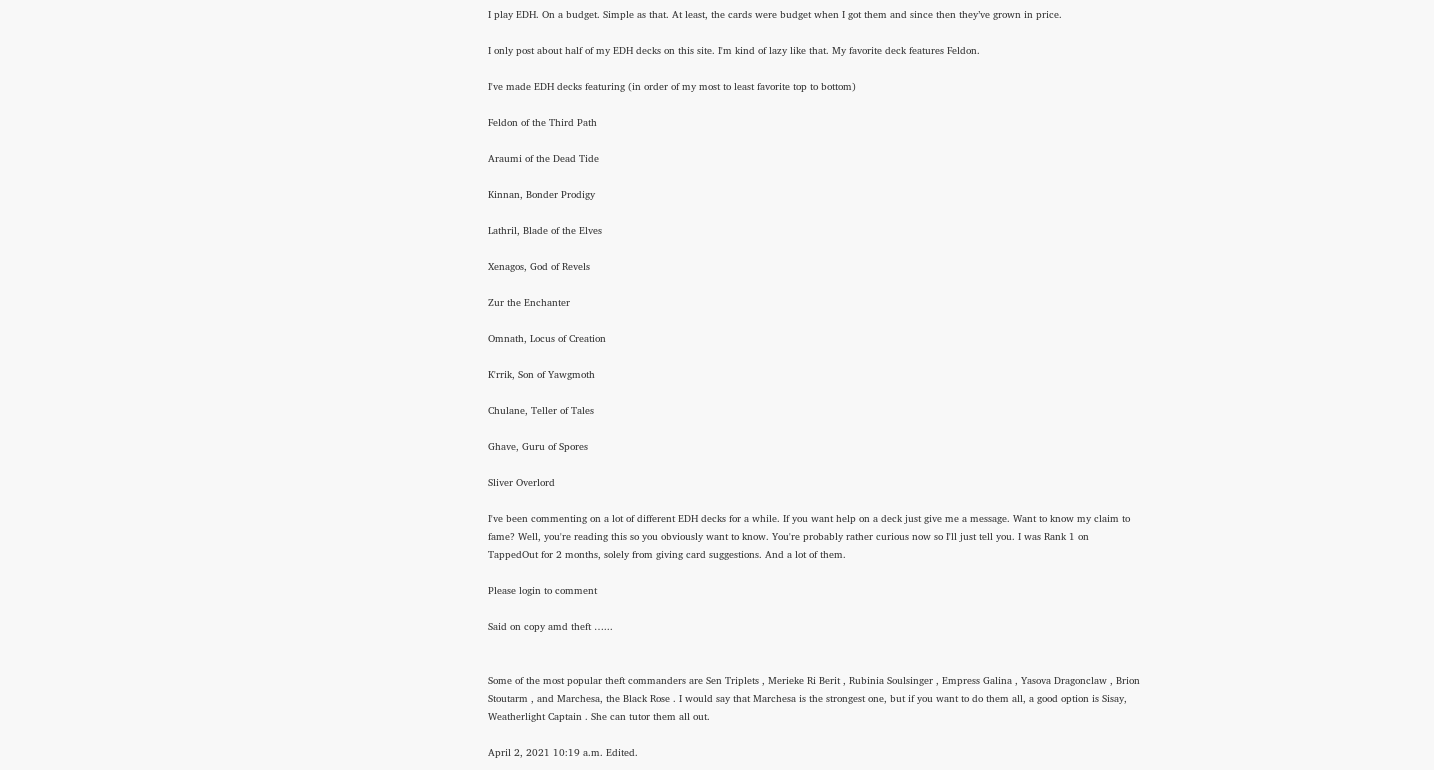I play EDH. On a budget. Simple as that. At least, the cards were budget when I got them and since then they’ve grown in price.

I only post about half of my EDH decks on this site. I'm kind of lazy like that. My favorite deck features Feldon.

I've made EDH decks featuring (in order of my most to least favorite top to bottom)

Feldon of the Third Path

Araumi of the Dead Tide

Kinnan, Bonder Prodigy

Lathril, Blade of the Elves

Xenagos, God of Revels

Zur the Enchanter

Omnath, Locus of Creation

K'rrik, Son of Yawgmoth

Chulane, Teller of Tales

Ghave, Guru of Spores

Sliver Overlord

I've been commenting on a lot of different EDH decks for a while. If you want help on a deck just give me a message. Want to know my claim to fame? Well, you're reading this so you obviously want to know. You're probably rather curious now so I'll just tell you. I was Rank 1 on TappedOut for 2 months, solely from giving card suggestions. And a lot of them.

Please login to comment

Said on copy amd theft …...


Some of the most popular theft commanders are Sen Triplets , Merieke Ri Berit , Rubinia Soulsinger , Empress Galina , Yasova Dragonclaw , Brion Stoutarm , and Marchesa, the Black Rose . I would say that Marchesa is the strongest one, but if you want to do them all, a good option is Sisay, Weatherlight Captain . She can tutor them all out.

April 2, 2021 10:19 a.m. Edited.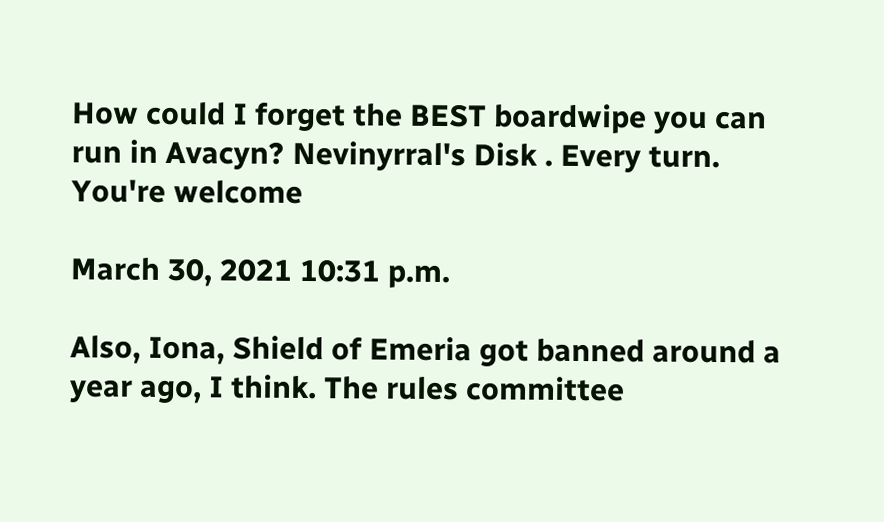How could I forget the BEST boardwipe you can run in Avacyn? Nevinyrral's Disk . Every turn. You're welcome

March 30, 2021 10:31 p.m.

Also, Iona, Shield of Emeria got banned around a year ago, I think. The rules committee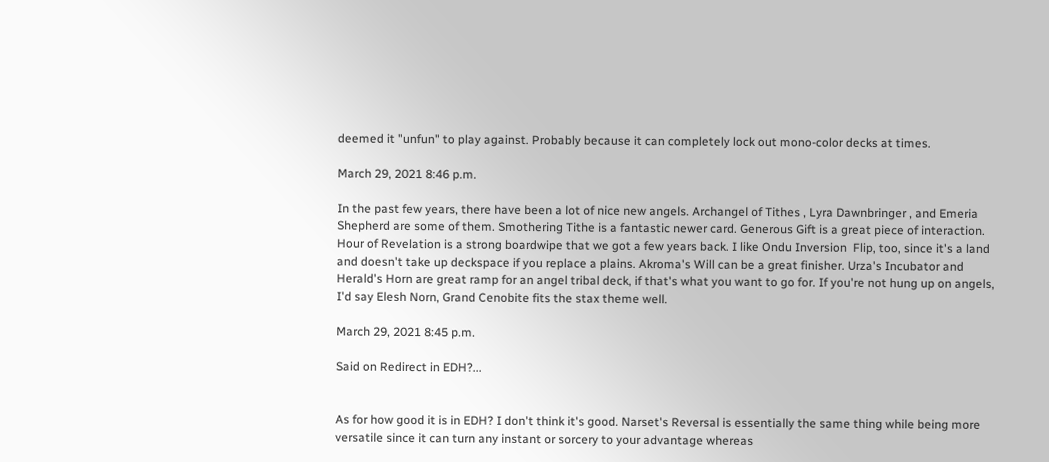deemed it "unfun" to play against. Probably because it can completely lock out mono-color decks at times.

March 29, 2021 8:46 p.m.

In the past few years, there have been a lot of nice new angels. Archangel of Tithes , Lyra Dawnbringer , and Emeria Shepherd are some of them. Smothering Tithe is a fantastic newer card. Generous Gift is a great piece of interaction. Hour of Revelation is a strong boardwipe that we got a few years back. I like Ondu Inversion  Flip, too, since it's a land and doesn't take up deckspace if you replace a plains. Akroma's Will can be a great finisher. Urza's Incubator and Herald's Horn are great ramp for an angel tribal deck, if that's what you want to go for. If you're not hung up on angels, I'd say Elesh Norn, Grand Cenobite fits the stax theme well.

March 29, 2021 8:45 p.m.

Said on Redirect in EDH?...


As for how good it is in EDH? I don't think it's good. Narset's Reversal is essentially the same thing while being more versatile since it can turn any instant or sorcery to your advantage whereas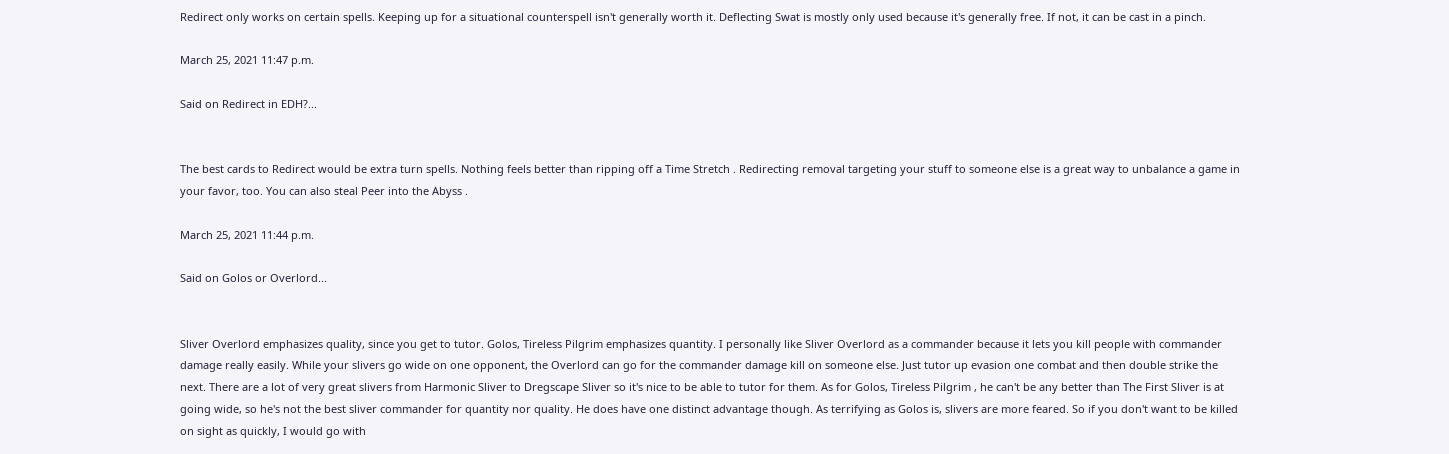Redirect only works on certain spells. Keeping up for a situational counterspell isn't generally worth it. Deflecting Swat is mostly only used because it's generally free. If not, it can be cast in a pinch.

March 25, 2021 11:47 p.m.

Said on Redirect in EDH?...


The best cards to Redirect would be extra turn spells. Nothing feels better than ripping off a Time Stretch . Redirecting removal targeting your stuff to someone else is a great way to unbalance a game in your favor, too. You can also steal Peer into the Abyss .

March 25, 2021 11:44 p.m.

Said on Golos or Overlord...


Sliver Overlord emphasizes quality, since you get to tutor. Golos, Tireless Pilgrim emphasizes quantity. I personally like Sliver Overlord as a commander because it lets you kill people with commander damage really easily. While your slivers go wide on one opponent, the Overlord can go for the commander damage kill on someone else. Just tutor up evasion one combat and then double strike the next. There are a lot of very great slivers from Harmonic Sliver to Dregscape Sliver so it's nice to be able to tutor for them. As for Golos, Tireless Pilgrim , he can't be any better than The First Sliver is at going wide, so he's not the best sliver commander for quantity nor quality. He does have one distinct advantage though. As terrifying as Golos is, slivers are more feared. So if you don't want to be killed on sight as quickly, I would go with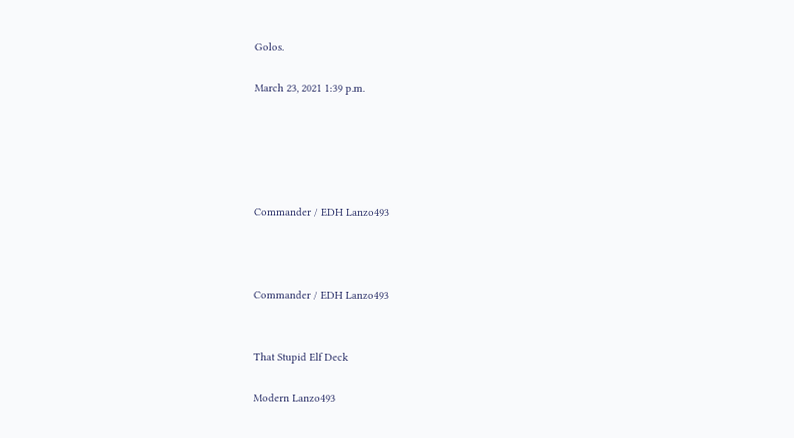Golos.

March 23, 2021 1:39 p.m.





Commander / EDH Lanzo493



Commander / EDH Lanzo493


That Stupid Elf Deck

Modern Lanzo493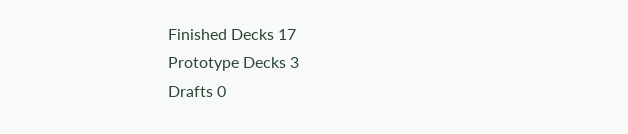Finished Decks 17
Prototype Decks 3
Drafts 0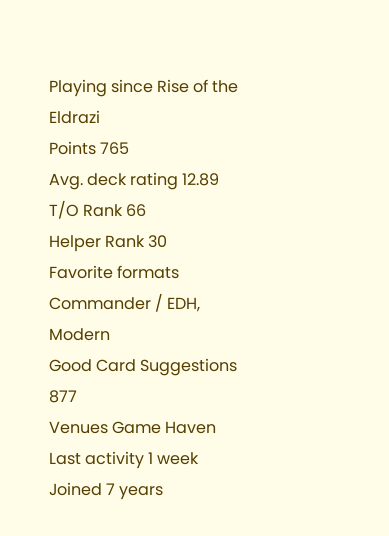Playing since Rise of the Eldrazi
Points 765
Avg. deck rating 12.89
T/O Rank 66
Helper Rank 30
Favorite formats Commander / EDH, Modern
Good Card Suggestions 877
Venues Game Haven
Last activity 1 week
Joined 7 years